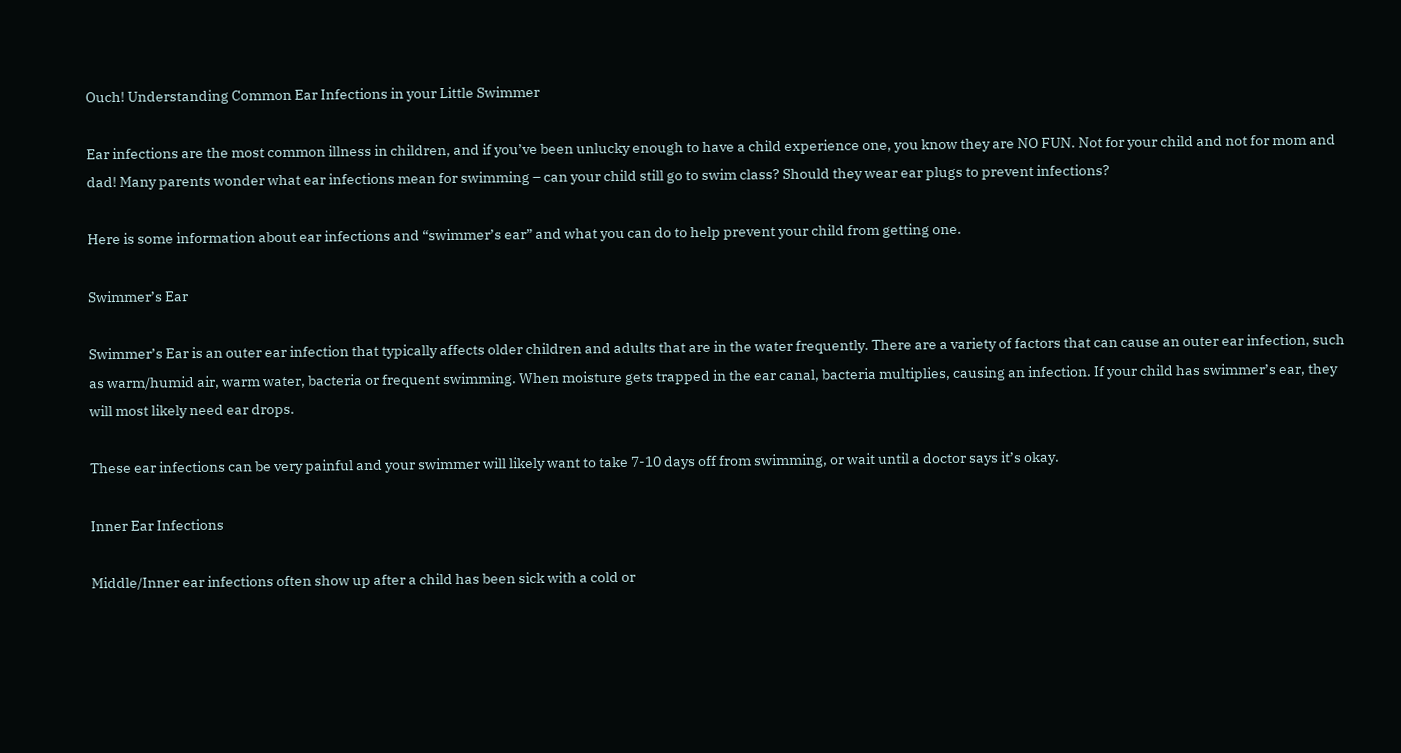Ouch! Understanding Common Ear Infections in your Little Swimmer

Ear infections are the most common illness in children, and if you’ve been unlucky enough to have a child experience one, you know they are NO FUN. Not for your child and not for mom and dad! Many parents wonder what ear infections mean for swimming – can your child still go to swim class? Should they wear ear plugs to prevent infections?

Here is some information about ear infections and “swimmer’s ear” and what you can do to help prevent your child from getting one.

Swimmer’s Ear

Swimmer’s Ear is an outer ear infection that typically affects older children and adults that are in the water frequently. There are a variety of factors that can cause an outer ear infection, such as warm/humid air, warm water, bacteria or frequent swimming. When moisture gets trapped in the ear canal, bacteria multiplies, causing an infection. If your child has swimmer’s ear, they will most likely need ear drops.

These ear infections can be very painful and your swimmer will likely want to take 7-10 days off from swimming, or wait until a doctor says it’s okay.

Inner Ear Infections

Middle/Inner ear infections often show up after a child has been sick with a cold or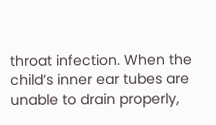throat infection. When the child’s inner ear tubes are unable to drain properly,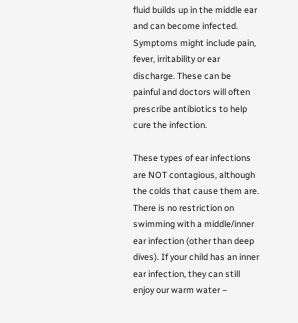fluid builds up in the middle ear and can become infected. Symptoms might include pain, fever, irritability or ear discharge. These can be painful and doctors will often prescribe antibiotics to help cure the infection.

These types of ear infections are NOT contagious, although the colds that cause them are. There is no restriction on swimming with a middle/inner ear infection (other than deep dives). If your child has an inner ear infection, they can still enjoy our warm water –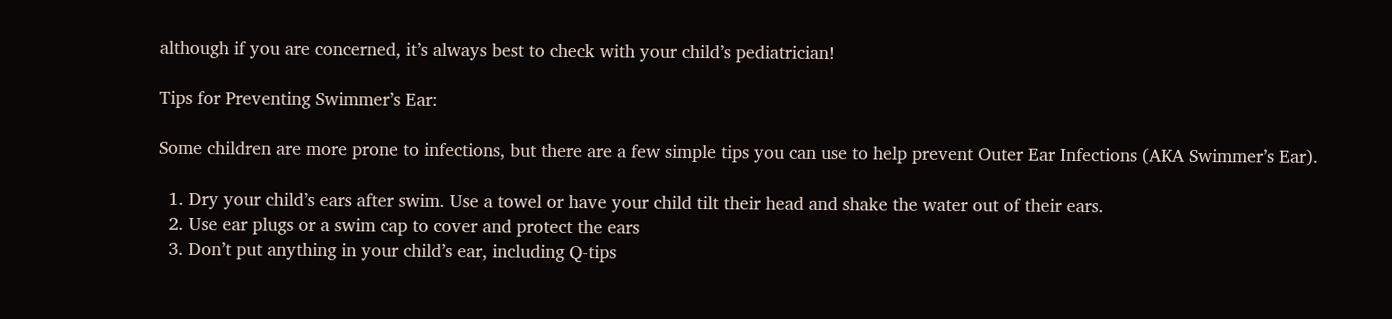although if you are concerned, it’s always best to check with your child’s pediatrician!

Tips for Preventing Swimmer’s Ear:

Some children are more prone to infections, but there are a few simple tips you can use to help prevent Outer Ear Infections (AKA Swimmer’s Ear).

  1. Dry your child’s ears after swim. Use a towel or have your child tilt their head and shake the water out of their ears.
  2. Use ear plugs or a swim cap to cover and protect the ears
  3. Don’t put anything in your child’s ear, including Q-tips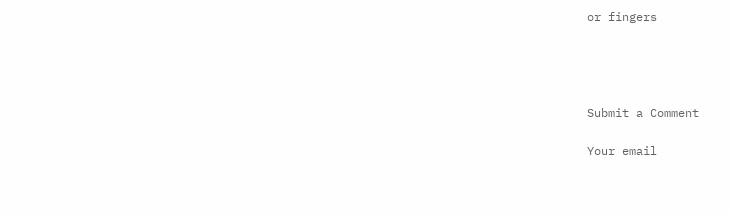or fingers




Submit a Comment

Your email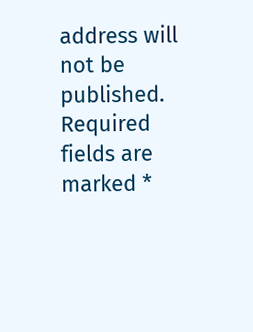address will not be published. Required fields are marked *